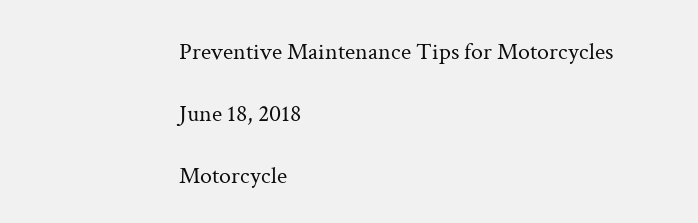Preventive Maintenance Tips for Motorcycles

June 18, 2018

Motorcycle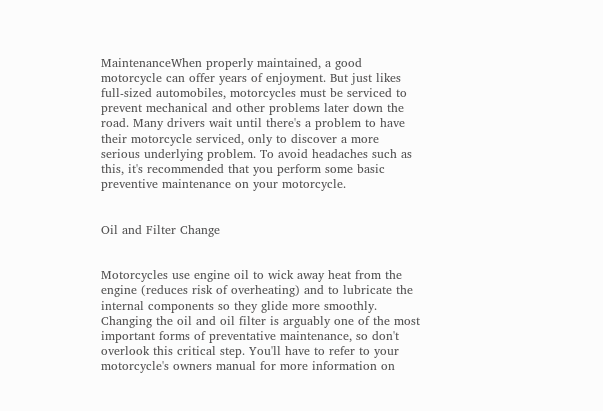MaintenanceWhen properly maintained, a good motorcycle can offer years of enjoyment. But just likes full-sized automobiles, motorcycles must be serviced to prevent mechanical and other problems later down the road. Many drivers wait until there's a problem to have their motorcycle serviced, only to discover a more serious underlying problem. To avoid headaches such as this, it's recommended that you perform some basic preventive maintenance on your motorcycle.


Oil and Filter Change


Motorcycles use engine oil to wick away heat from the engine (reduces risk of overheating) and to lubricate the internal components so they glide more smoothly. Changing the oil and oil filter is arguably one of the most important forms of preventative maintenance, so don't overlook this critical step. You'll have to refer to your motorcycle's owners manual for more information on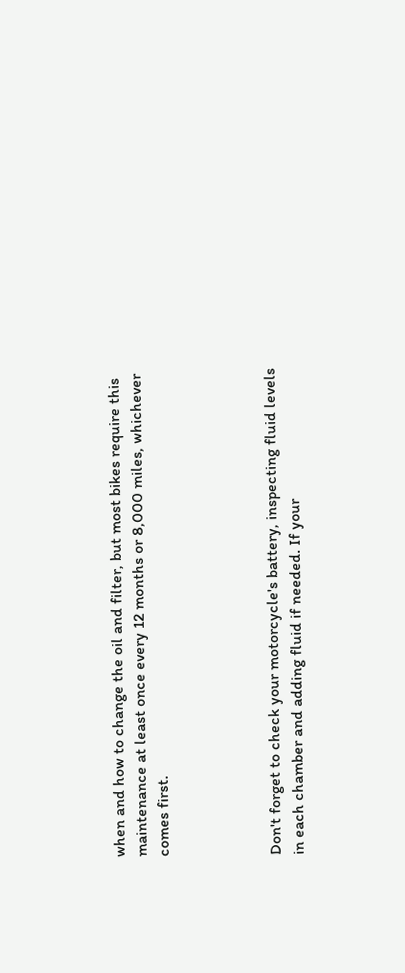when and how to change the oil and filter, but most bikes require this maintenance at least once every 12 months or 8,000 miles, whichever comes first.




Don't forget to check your motorcycle's battery, inspecting fluid levels in each chamber and adding fluid if needed. If your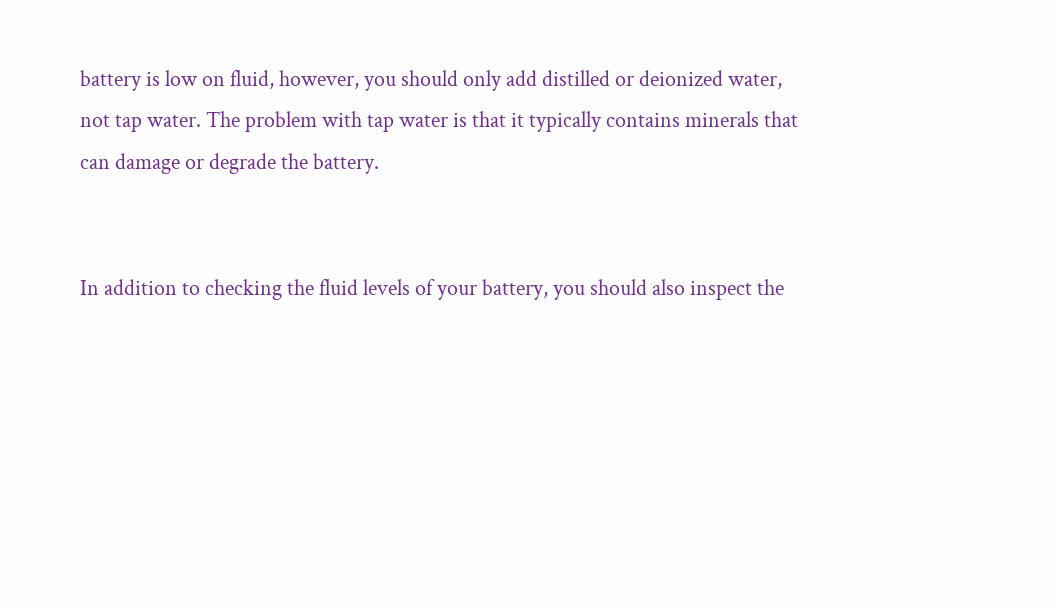battery is low on fluid, however, you should only add distilled or deionized water, not tap water. The problem with tap water is that it typically contains minerals that can damage or degrade the battery.


In addition to checking the fluid levels of your battery, you should also inspect the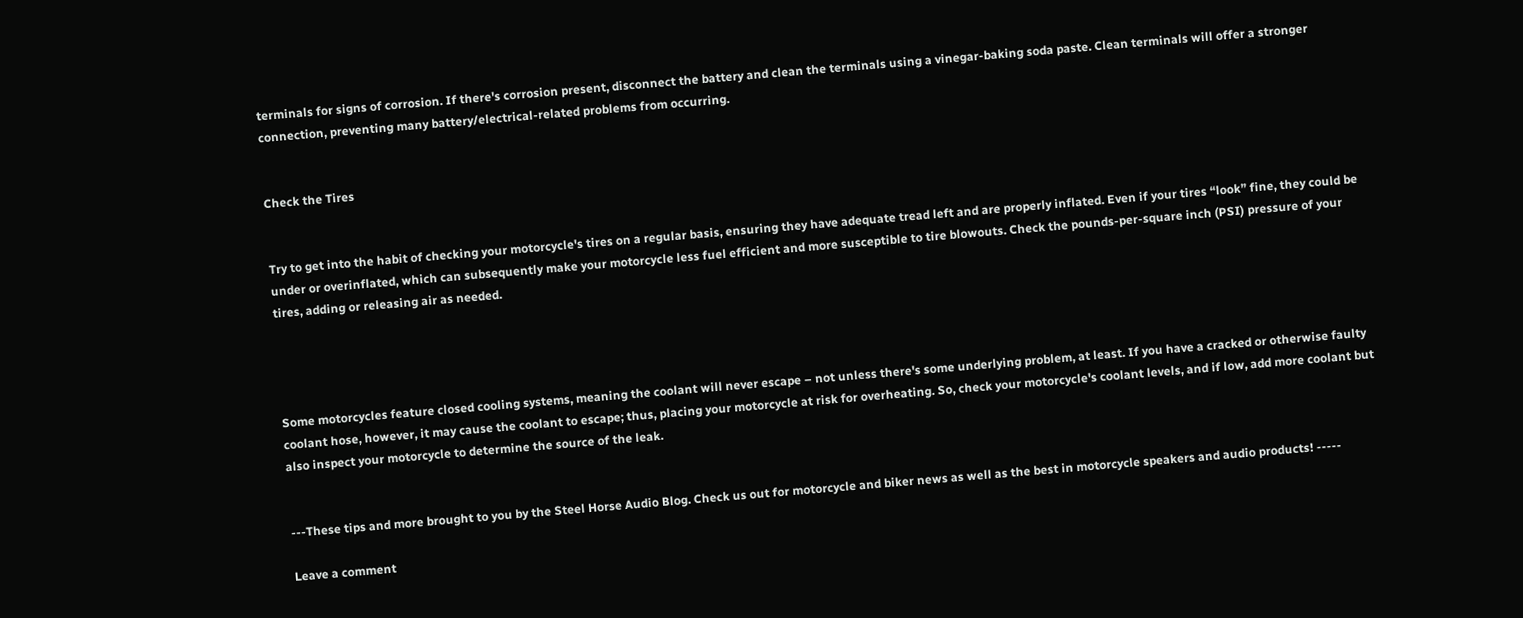terminals for signs of corrosion. If there's corrosion present, disconnect the battery and clean the terminals using a vinegar-baking soda paste. Clean terminals will offer a stronger connection, preventing many battery/electrical-related problems from occurring.


Check the Tires


Try to get into the habit of checking your motorcycle's tires on a regular basis, ensuring they have adequate tread left and are properly inflated. Even if your tires “look” fine, they could be under or overinflated, which can subsequently make your motorcycle less fuel efficient and more susceptible to tire blowouts. Check the pounds-per-square inch (PSI) pressure of your tires, adding or releasing air as needed.




Some motorcycles feature closed cooling systems, meaning the coolant will never escape – not unless there's some underlying problem, at least. If you have a cracked or otherwise faulty coolant hose, however, it may cause the coolant to escape; thus, placing your motorcycle at risk for overheating. So, check your motorcycle's coolant levels, and if low, add more coolant but also inspect your motorcycle to determine the source of the leak.


---These tips and more brought to you by the Steel Horse Audio Blog. Check us out for motorcycle and biker news as well as the best in motorcycle speakers and audio products! -----

Leave a comment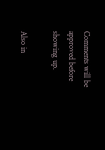Comments will be approved before showing up.

Also in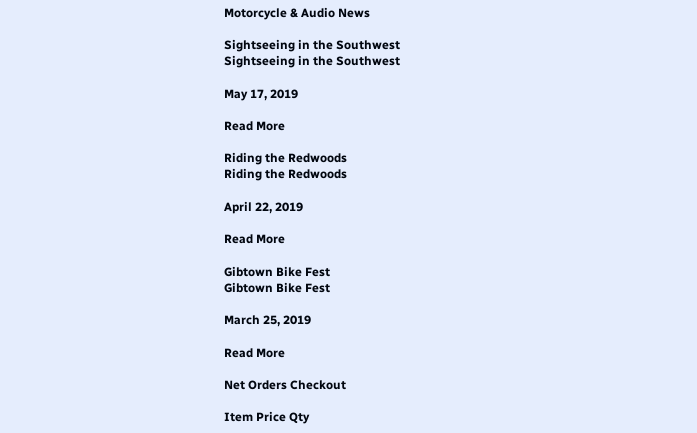Motorcycle & Audio News

Sightseeing in the Southwest
Sightseeing in the Southwest

May 17, 2019

Read More

Riding the Redwoods
Riding the Redwoods

April 22, 2019

Read More

Gibtown Bike Fest
Gibtown Bike Fest

March 25, 2019

Read More

Net Orders Checkout

Item Price Qty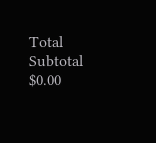Total
Subtotal $0.00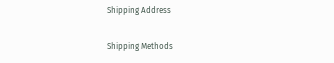Shipping Address

Shipping Methods